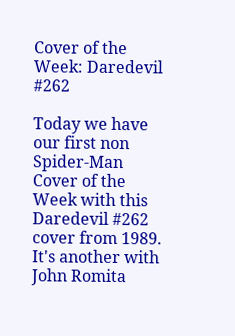Cover of the Week: Daredevil #262

Today we have our first non Spider-Man Cover of the Week with this Daredevil #262 cover from 1989. It's another with John Romita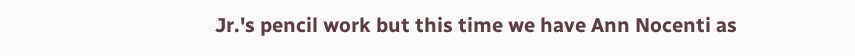Jr.'s pencil work but this time we have Ann Nocenti as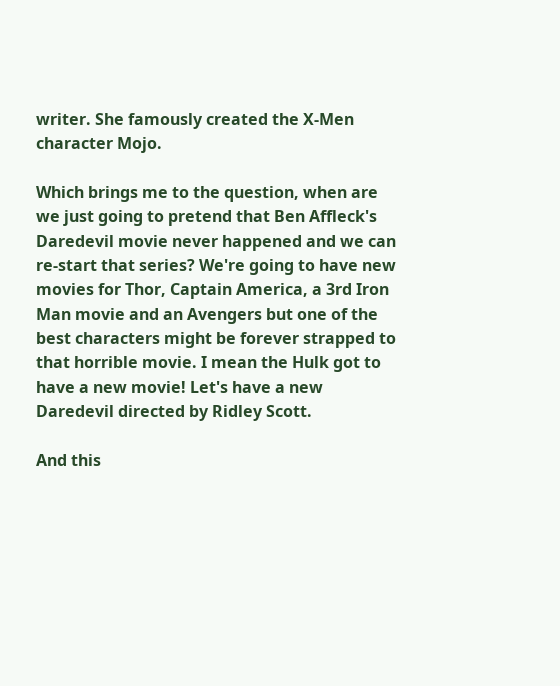writer. She famously created the X-Men character Mojo.

Which brings me to the question, when are we just going to pretend that Ben Affleck's Daredevil movie never happened and we can re-start that series? We're going to have new movies for Thor, Captain America, a 3rd Iron Man movie and an Avengers but one of the best characters might be forever strapped to that horrible movie. I mean the Hulk got to have a new movie! Let's have a new Daredevil directed by Ridley Scott.

And this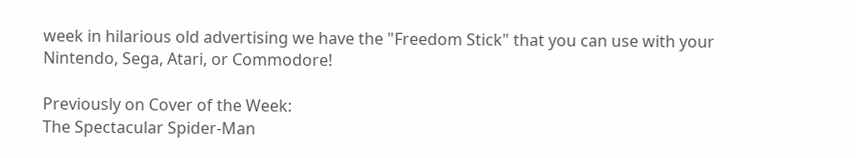week in hilarious old advertising we have the "Freedom Stick" that you can use with your Nintendo, Sega, Atari, or Commodore!

Previously on Cover of the Week:
The Spectacular Spider-Man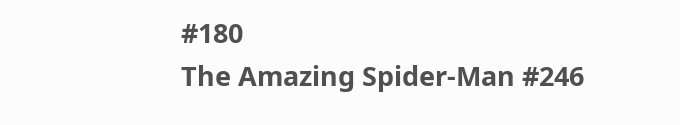#180
The Amazing Spider-Man #246